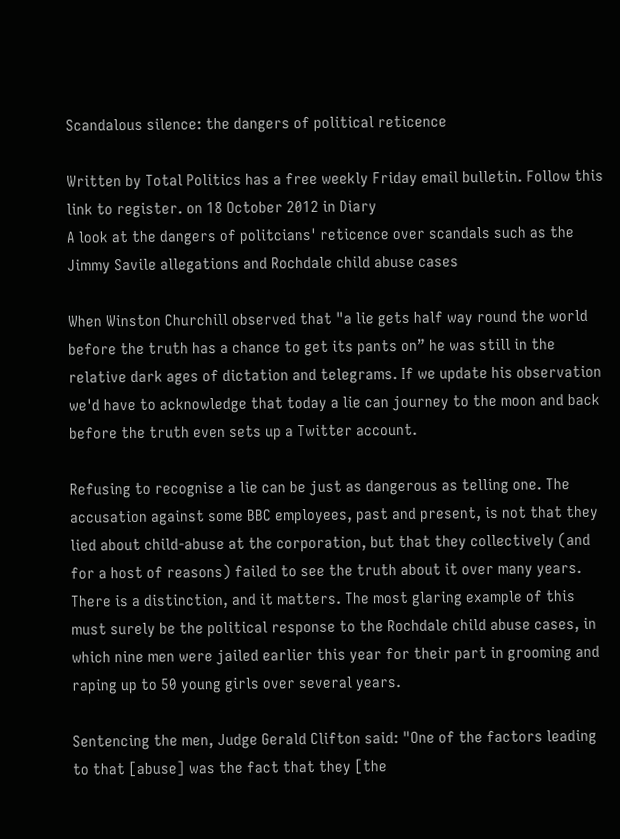Scandalous silence: the dangers of political reticence

Written by Total Politics has a free weekly Friday email bulletin. Follow this link to register. on 18 October 2012 in Diary
A look at the dangers of politcians' reticence over scandals such as the Jimmy Savile allegations and Rochdale child abuse cases

When Winston Churchill observed that "a lie gets half way round the world before the truth has a chance to get its pants on” he was still in the relative dark ages of dictation and telegrams. If we update his observation we'd have to acknowledge that today a lie can journey to the moon and back before the truth even sets up a Twitter account.

Refusing to recognise a lie can be just as dangerous as telling one. The accusation against some BBC employees, past and present, is not that they lied about child-abuse at the corporation, but that they collectively (and for a host of reasons) failed to see the truth about it over many years. There is a distinction, and it matters. The most glaring example of this must surely be the political response to the Rochdale child abuse cases, in which nine men were jailed earlier this year for their part in grooming and raping up to 50 young girls over several years.

Sentencing the men, Judge Gerald Clifton said: "One of the factors leading to that [abuse] was the fact that they [the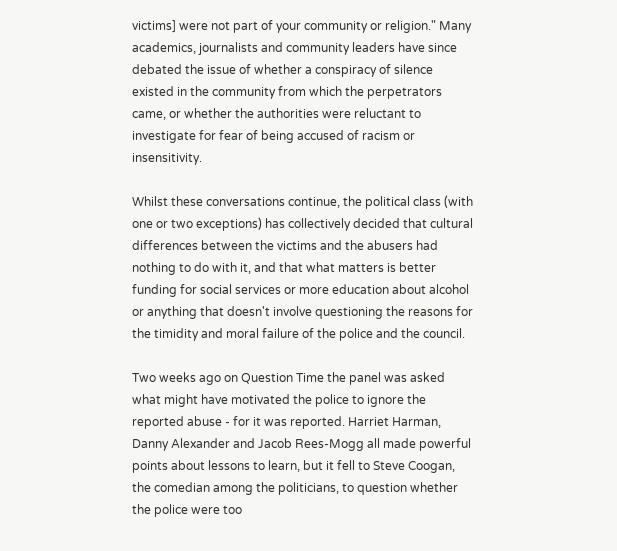victims] were not part of your community or religion." Many academics, journalists and community leaders have since debated the issue of whether a conspiracy of silence existed in the community from which the perpetrators came, or whether the authorities were reluctant to investigate for fear of being accused of racism or insensitivity.

Whilst these conversations continue, the political class (with one or two exceptions) has collectively decided that cultural differences between the victims and the abusers had nothing to do with it, and that what matters is better funding for social services or more education about alcohol or anything that doesn't involve questioning the reasons for the timidity and moral failure of the police and the council.

Two weeks ago on Question Time the panel was asked what might have motivated the police to ignore the reported abuse - for it was reported. Harriet Harman, Danny Alexander and Jacob Rees-Mogg all made powerful points about lessons to learn, but it fell to Steve Coogan, the comedian among the politicians, to question whether the police were too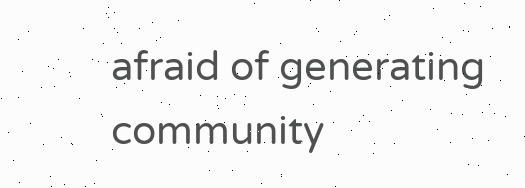afraid of generating community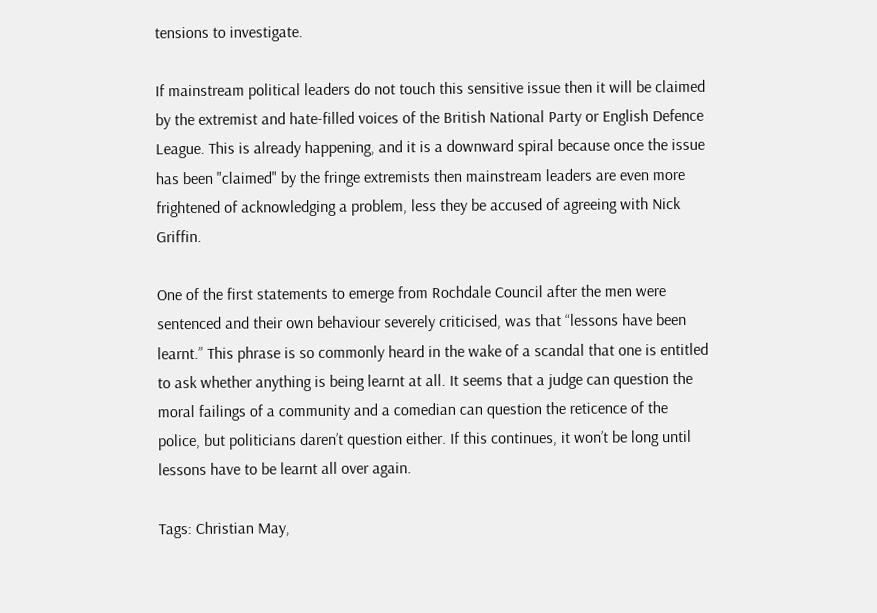tensions to investigate.

If mainstream political leaders do not touch this sensitive issue then it will be claimed by the extremist and hate-filled voices of the British National Party or English Defence League. This is already happening, and it is a downward spiral because once the issue has been "claimed" by the fringe extremists then mainstream leaders are even more frightened of acknowledging a problem, less they be accused of agreeing with Nick Griffin.

One of the first statements to emerge from Rochdale Council after the men were sentenced and their own behaviour severely criticised, was that “lessons have been learnt.” This phrase is so commonly heard in the wake of a scandal that one is entitled to ask whether anything is being learnt at all. It seems that a judge can question the moral failings of a community and a comedian can question the reticence of the police, but politicians daren’t question either. If this continues, it won’t be long until lessons have to be learnt all over again.

Tags: Christian May,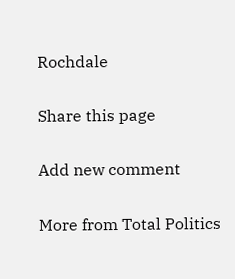Rochdale

Share this page

Add new comment

More from Total Politics